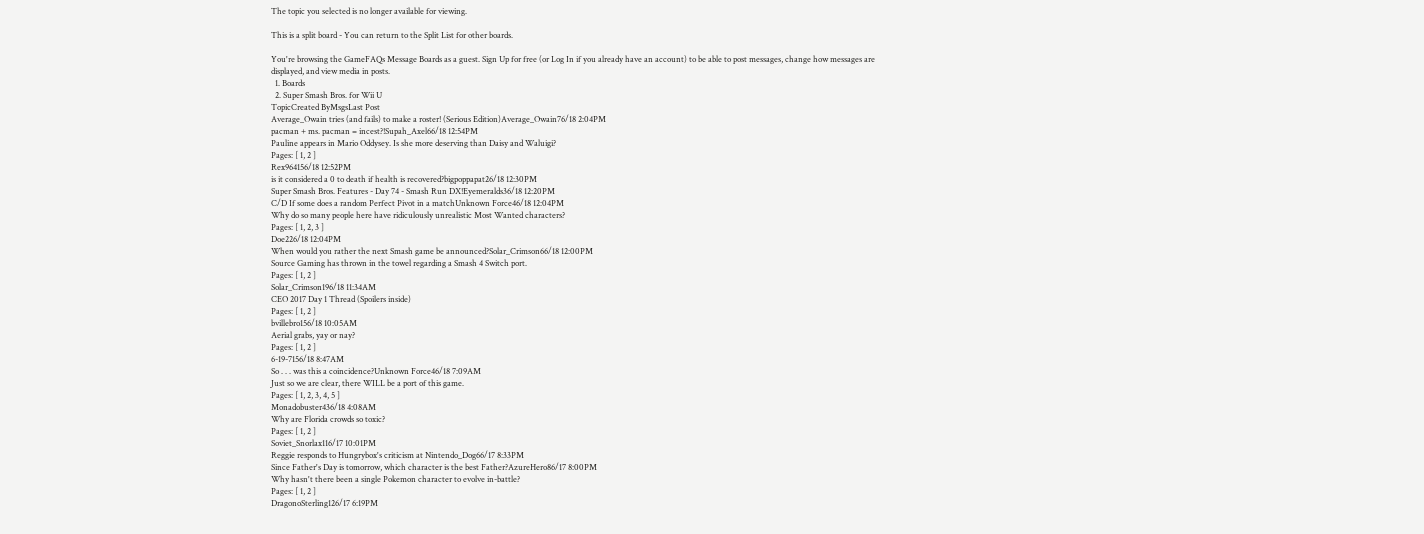The topic you selected is no longer available for viewing.

This is a split board - You can return to the Split List for other boards.

You're browsing the GameFAQs Message Boards as a guest. Sign Up for free (or Log In if you already have an account) to be able to post messages, change how messages are displayed, and view media in posts.
  1. Boards
  2. Super Smash Bros. for Wii U
TopicCreated ByMsgsLast Post
Average_Owain tries (and fails) to make a roster! (Serious Edition)Average_Owain76/18 2:04PM
pacman + ms. pacman = incest?!Supah_Axel66/18 12:54PM
Pauline appears in Mario Oddysey. Is she more deserving than Daisy and Waluigi?
Pages: [ 1, 2 ]
Rex964156/18 12:52PM
is it considered a 0 to death if health is recovered?bigpoppapat26/18 12:30PM
Super Smash Bros. Features - Day 74 - Smash Run DX!Eyemeralds36/18 12:20PM
C/D If some does a random Perfect Pivot in a matchUnknown Force46/18 12:04PM
Why do so many people here have ridiculously unrealistic Most Wanted characters?
Pages: [ 1, 2, 3 ]
Doe226/18 12:04PM
When would you rather the next Smash game be announced?Solar_Crimson66/18 12:00PM
Source Gaming has thrown in the towel regarding a Smash 4 Switch port.
Pages: [ 1, 2 ]
Solar_Crimson196/18 11:34AM
CEO 2017 Day 1 Thread (Spoilers inside)
Pages: [ 1, 2 ]
bvillebro156/18 10:05AM
Aerial grabs, yay or nay?
Pages: [ 1, 2 ]
6-19-7156/18 8:47AM
So . . . was this a coincidence?Unknown Force46/18 7:09AM
Just so we are clear, there WILL be a port of this game.
Pages: [ 1, 2, 3, 4, 5 ]
Monadobuster436/18 4:08AM
Why are Florida crowds so toxic?
Pages: [ 1, 2 ]
Soviet_Snorlax116/17 10:01PM
Reggie responds to Hungrybox's criticism at Nintendo_Dog66/17 8:33PM
Since Father's Day is tomorrow, which character is the best Father?AzureHero86/17 8:00PM
Why hasn't there been a single Pokemon character to evolve in-battle?
Pages: [ 1, 2 ]
DragonoSterling126/17 6:19PM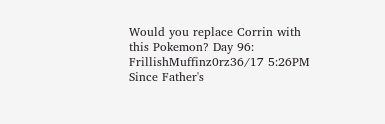Would you replace Corrin with this Pokemon? Day 96: FrillishMuffinz0rz36/17 5:26PM
Since Father's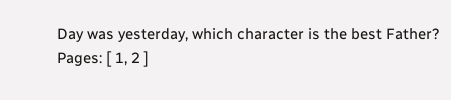Day was yesterday, which character is the best Father?
Pages: [ 1, 2 ]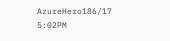AzureHero186/17 5:02PM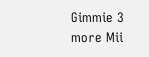Gimmie 3 more Mii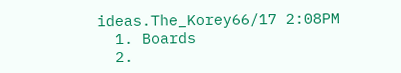ideas.The_Korey66/17 2:08PM
  1. Boards
  2.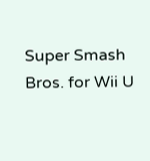Super Smash Bros. for Wii U